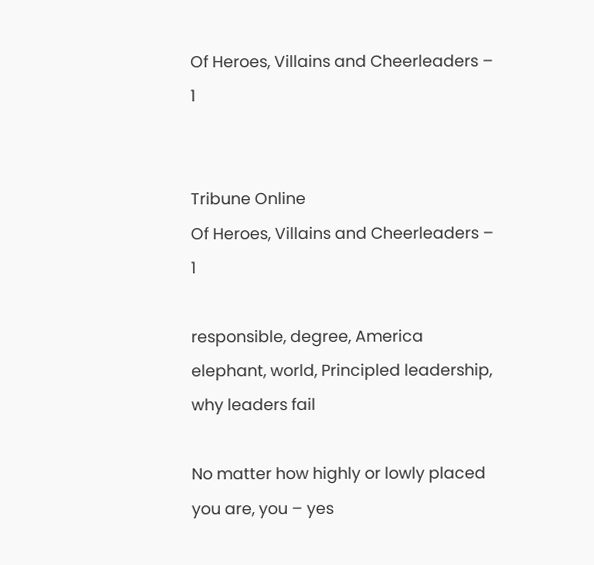Of Heroes, Villains and Cheerleaders – 1


Tribune Online
Of Heroes, Villains and Cheerleaders – 1

responsible, degree, America elephant, world, Principled leadership, why leaders fail

No matter how highly or lowly placed you are, you – yes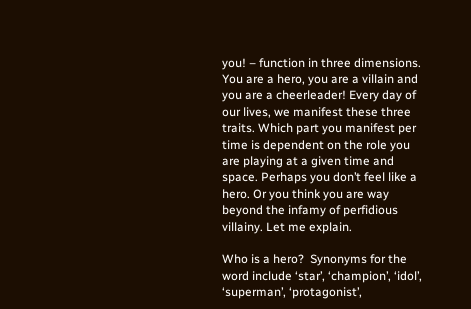you! – function in three dimensions. You are a hero, you are a villain and you are a cheerleader! Every day of our lives, we manifest these three traits. Which part you manifest per time is dependent on the role you are playing at a given time and space. Perhaps you don’t feel like a hero. Or you think you are way beyond the infamy of perfidious villainy. Let me explain.

Who is a hero?  Synonyms for the word include ‘star’, ‘champion’, ‘idol’, ‘superman’, ‘protagonist’,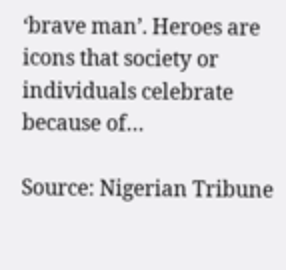‘brave man’. Heroes are icons that society or individuals celebrate because of…

Source: Nigerian Tribune